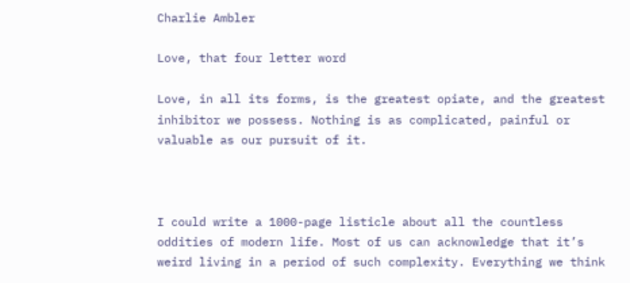Charlie Ambler

Love, that four letter word

Love, in all its forms, is the greatest opiate, and the greatest inhibitor we possess. Nothing is as complicated, painful or valuable as our pursuit of it.



I could write a 1000-page listicle about all the countless oddities of modern life. Most of us can acknowledge that it’s weird living in a period of such complexity. Everything we think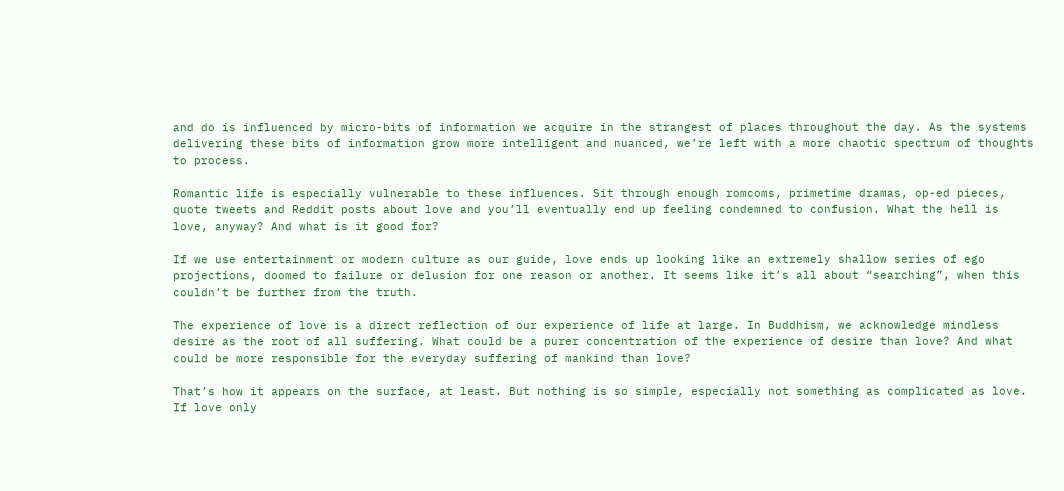and do is influenced by micro-bits of information we acquire in the strangest of places throughout the day. As the systems delivering these bits of information grow more intelligent and nuanced, we’re left with a more chaotic spectrum of thoughts to process.

Romantic life is especially vulnerable to these influences. Sit through enough romcoms, primetime dramas, op-ed pieces, quote tweets and Reddit posts about love and you’ll eventually end up feeling condemned to confusion. What the hell is love, anyway? And what is it good for?

If we use entertainment or modern culture as our guide, love ends up looking like an extremely shallow series of ego projections, doomed to failure or delusion for one reason or another. It seems like it’s all about “searching”, when this couldn’t be further from the truth.

The experience of love is a direct reflection of our experience of life at large. In Buddhism, we acknowledge mindless desire as the root of all suffering. What could be a purer concentration of the experience of desire than love? And what could be more responsible for the everyday suffering of mankind than love?

That’s how it appears on the surface, at least. But nothing is so simple, especially not something as complicated as love. If love only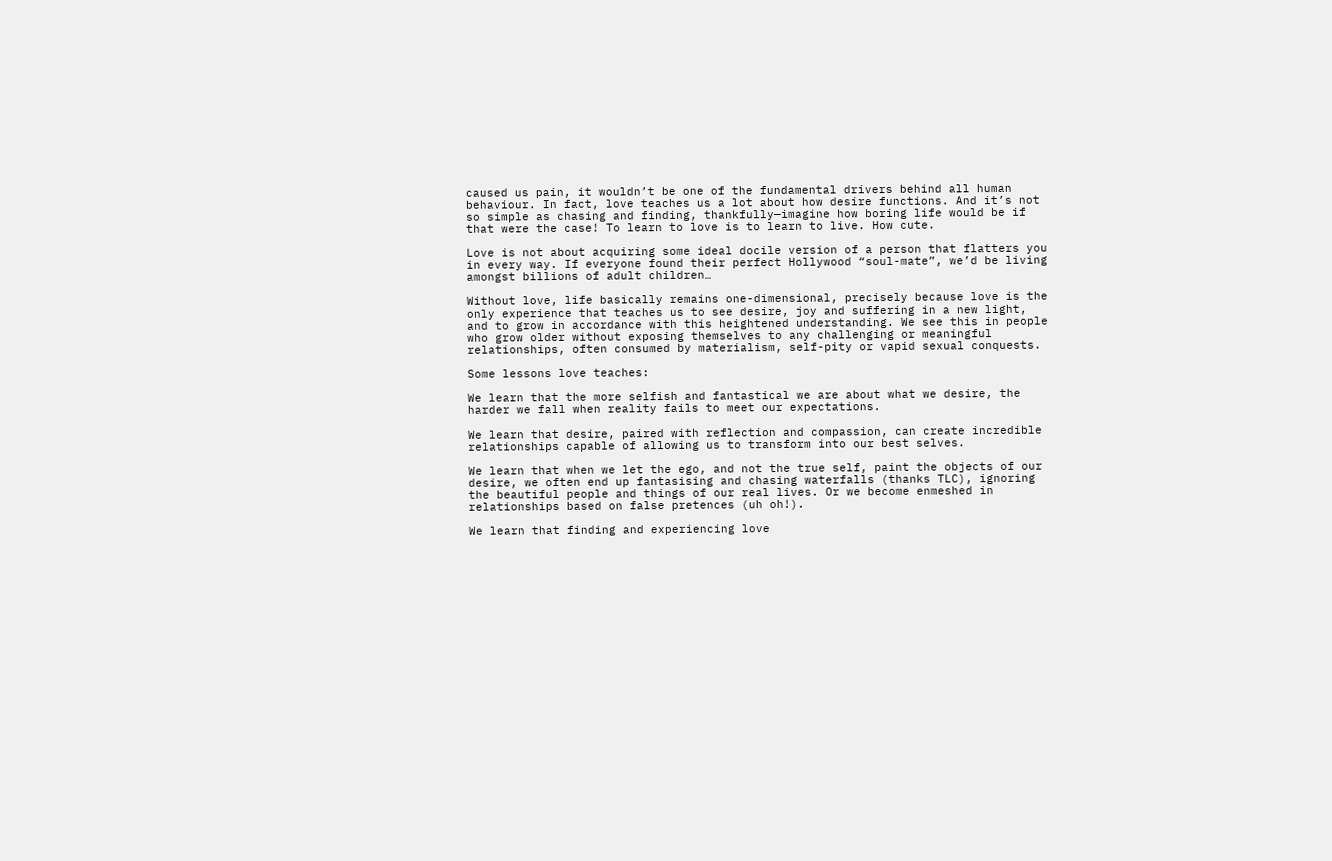caused us pain, it wouldn’t be one of the fundamental drivers behind all human behaviour. In fact, love teaches us a lot about how desire functions. And it’s not so simple as chasing and finding, thankfully—imagine how boring life would be if that were the case! To learn to love is to learn to live. How cute.

Love is not about acquiring some ideal docile version of a person that flatters you in every way. If everyone found their perfect Hollywood “soul-mate”, we’d be living amongst billions of adult children…

Without love, life basically remains one-dimensional, precisely because love is the only experience that teaches us to see desire, joy and suffering in a new light, and to grow in accordance with this heightened understanding. We see this in people who grow older without exposing themselves to any challenging or meaningful relationships, often consumed by materialism, self-pity or vapid sexual conquests.

Some lessons love teaches:

We learn that the more selfish and fantastical we are about what we desire, the harder we fall when reality fails to meet our expectations.

We learn that desire, paired with reflection and compassion, can create incredible relationships capable of allowing us to transform into our best selves.

We learn that when we let the ego, and not the true self, paint the objects of our desire, we often end up fantasising and chasing waterfalls (thanks TLC), ignoring the beautiful people and things of our real lives. Or we become enmeshed in relationships based on false pretences (uh oh!).

We learn that finding and experiencing love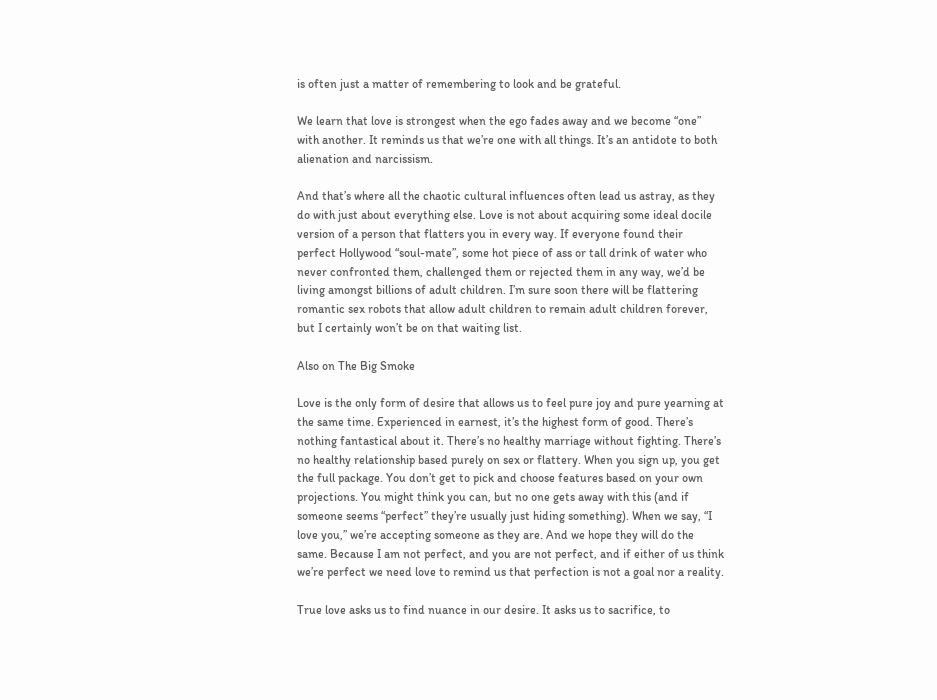is often just a matter of remembering to look and be grateful.

We learn that love is strongest when the ego fades away and we become “one” with another. It reminds us that we’re one with all things. It’s an antidote to both alienation and narcissism.

And that’s where all the chaotic cultural influences often lead us astray, as they do with just about everything else. Love is not about acquiring some ideal docile version of a person that flatters you in every way. If everyone found their perfect Hollywood “soul-mate”, some hot piece of ass or tall drink of water who never confronted them, challenged them or rejected them in any way, we’d be living amongst billions of adult children. I’m sure soon there will be flattering romantic sex robots that allow adult children to remain adult children forever, but I certainly won’t be on that waiting list.

Also on The Big Smoke

Love is the only form of desire that allows us to feel pure joy and pure yearning at the same time. Experienced in earnest, it’s the highest form of good. There’s nothing fantastical about it. There’s no healthy marriage without fighting. There’s no healthy relationship based purely on sex or flattery. When you sign up, you get the full package. You don’t get to pick and choose features based on your own projections. You might think you can, but no one gets away with this (and if someone seems “perfect” they’re usually just hiding something). When we say, “I love you,” we’re accepting someone as they are. And we hope they will do the same. Because I am not perfect, and you are not perfect, and if either of us think we’re perfect we need love to remind us that perfection is not a goal nor a reality.

True love asks us to find nuance in our desire. It asks us to sacrifice, to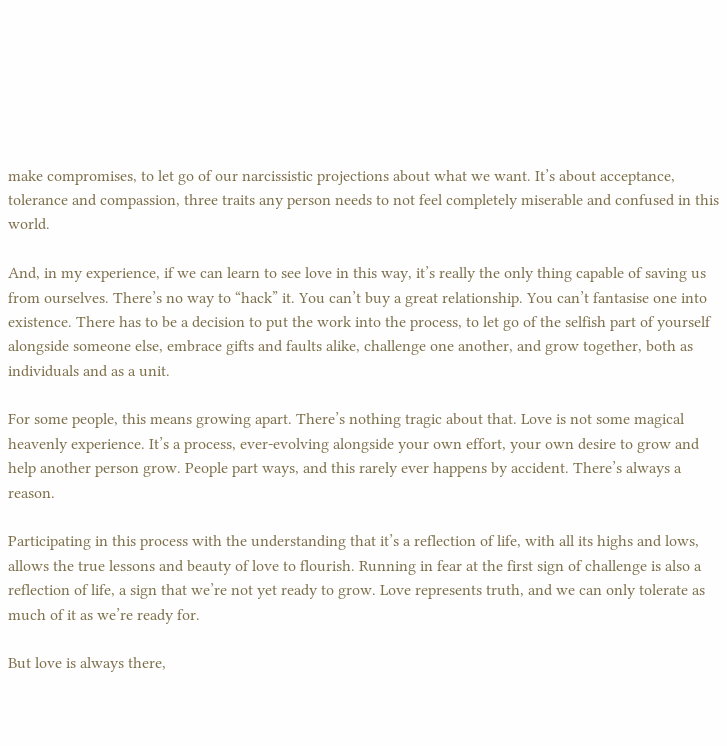make compromises, to let go of our narcissistic projections about what we want. It’s about acceptance, tolerance and compassion, three traits any person needs to not feel completely miserable and confused in this world.

And, in my experience, if we can learn to see love in this way, it’s really the only thing capable of saving us from ourselves. There’s no way to “hack” it. You can’t buy a great relationship. You can’t fantasise one into existence. There has to be a decision to put the work into the process, to let go of the selfish part of yourself alongside someone else, embrace gifts and faults alike, challenge one another, and grow together, both as individuals and as a unit.

For some people, this means growing apart. There’s nothing tragic about that. Love is not some magical heavenly experience. It’s a process, ever-evolving alongside your own effort, your own desire to grow and help another person grow. People part ways, and this rarely ever happens by accident. There’s always a reason.

Participating in this process with the understanding that it’s a reflection of life, with all its highs and lows, allows the true lessons and beauty of love to flourish. Running in fear at the first sign of challenge is also a reflection of life, a sign that we’re not yet ready to grow. Love represents truth, and we can only tolerate as much of it as we’re ready for.

But love is always there,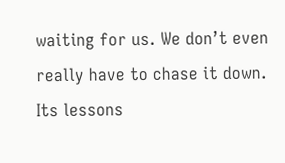waiting for us. We don’t even really have to chase it down. Its lessons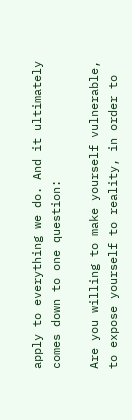apply to everything we do. And it ultimately comes down to one question:

Are you willing to make yourself vulnerable, to expose yourself to reality, in order to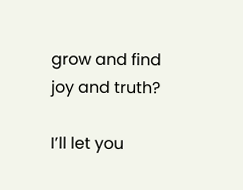grow and find joy and truth?

I’ll let you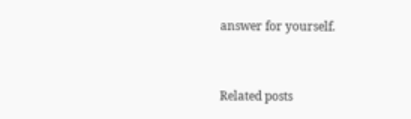answer for yourself.


Related posts